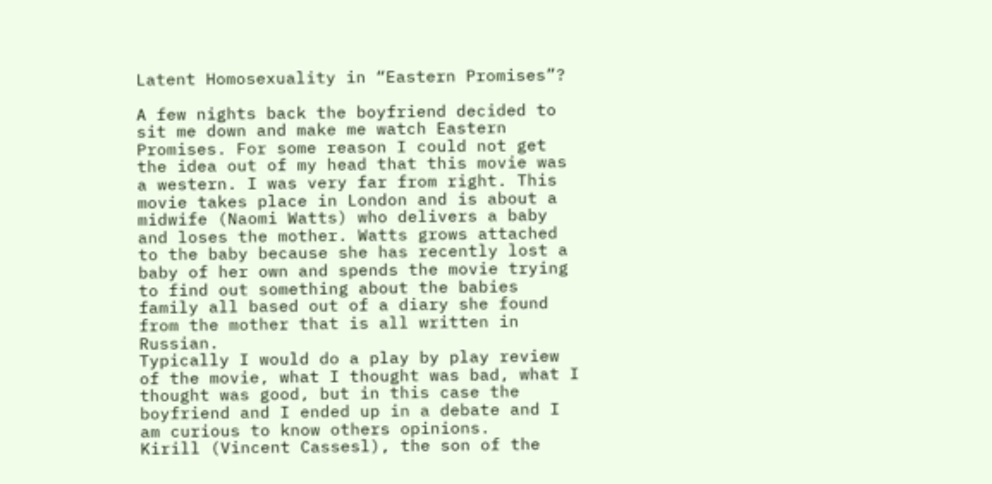Latent Homosexuality in “Eastern Promises”?

A few nights back the boyfriend decided to sit me down and make me watch Eastern Promises. For some reason I could not get the idea out of my head that this movie was a western. I was very far from right. This movie takes place in London and is about a midwife (Naomi Watts) who delivers a baby and loses the mother. Watts grows attached to the baby because she has recently lost a baby of her own and spends the movie trying to find out something about the babies family all based out of a diary she found from the mother that is all written in Russian.
Typically I would do a play by play review of the movie, what I thought was bad, what I thought was good, but in this case the boyfriend and I ended up in a debate and I am curious to know others opinions.
Kirill (Vincent Cassesl), the son of the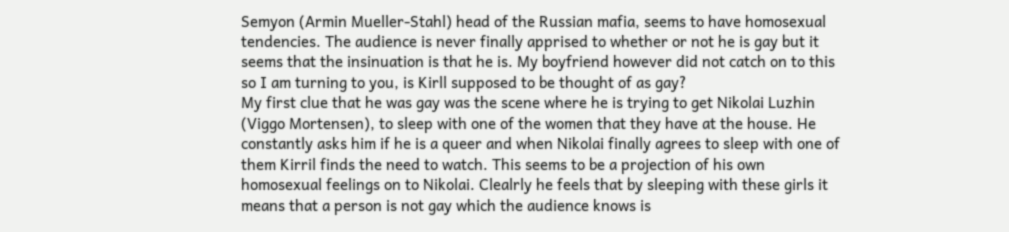Semyon (Armin Mueller-Stahl) head of the Russian mafia, seems to have homosexual tendencies. The audience is never finally apprised to whether or not he is gay but it seems that the insinuation is that he is. My boyfriend however did not catch on to this so I am turning to you, is Kirll supposed to be thought of as gay?
My first clue that he was gay was the scene where he is trying to get Nikolai Luzhin (Viggo Mortensen), to sleep with one of the women that they have at the house. He constantly asks him if he is a queer and when Nikolai finally agrees to sleep with one of them Kirril finds the need to watch. This seems to be a projection of his own homosexual feelings on to Nikolai. Clealrly he feels that by sleeping with these girls it means that a person is not gay which the audience knows is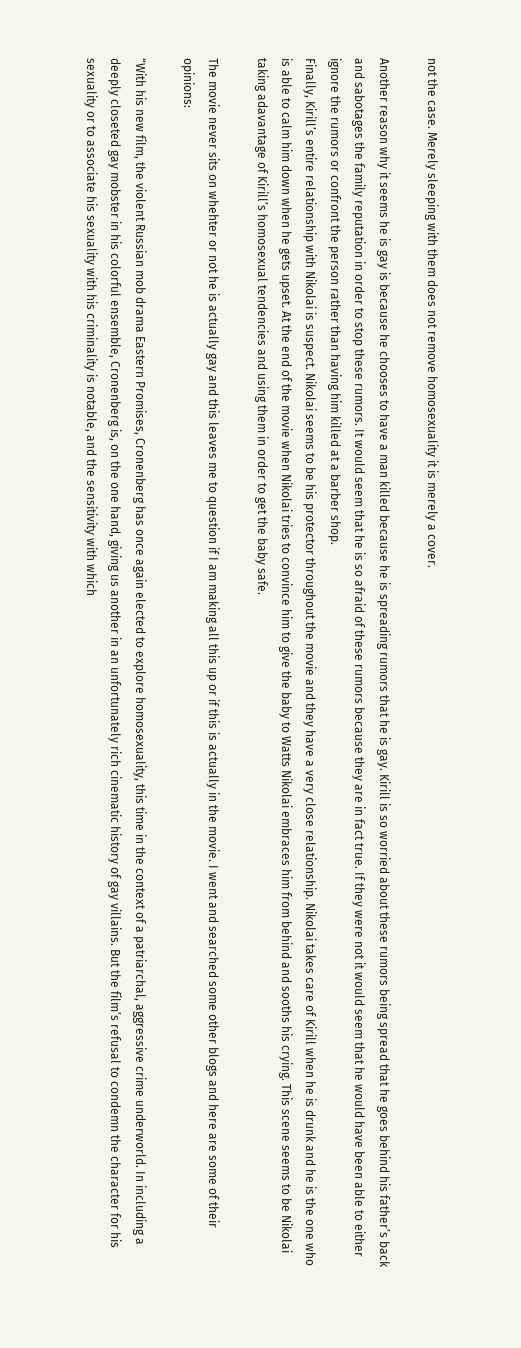not the case. Merely sleeping with them does not remove homosexuality it is merely a cover.

Another reason why it seems he is gay is because he chooses to have a man killed because he is spreading rumors that he is gay. Kirill is so worried about these rumors being spread that he goes behind his father’s back and sabotages the family reputation in order to stop these rumors. It would seem that he is so afraid of these rumors because they are in fact true. If they were not it would seem that he would have been able to either ignore the rumors or confront the person rather than having him killed at a barber shop.
Finally, Kirill’s entire relationship with Nikolai is suspect. Nikolai seems to be his protector throughout the movie and they have a very close relationship. Nikolai takes care of Kirill when he is drunk and he is the one who is able to calm him down when he gets upset. At the end of the movie when Nikolai tries to convince him to give the baby to Watts Nikolai embraces him from behind and sooths his crying. This scene seems to be Nikolai taking adavantage of Kirill’s homosexual tendencies and using them in order to get the baby safe.

The movie never sits on whehter or not he is actually gay and this leaves me to question if I am making all this up or if this is actually in the movie. I went and searched some other blogs and here are some of their opinions:

“With his new film, the violent Russian mob drama Eastern Promises, Cronenberg has once again elected to explore homosexuality, this time in the context of a patriarchal, aggressive crime underworld. In including a deeply closeted gay mobster in his colorful ensemble, Cronenberg is, on the one hand, giving us another in an unfortunately rich cinematic history of gay villains. But the film’s refusal to condemn the character for his sexuality or to associate his sexuality with his criminality is notable, and the sensitivity with which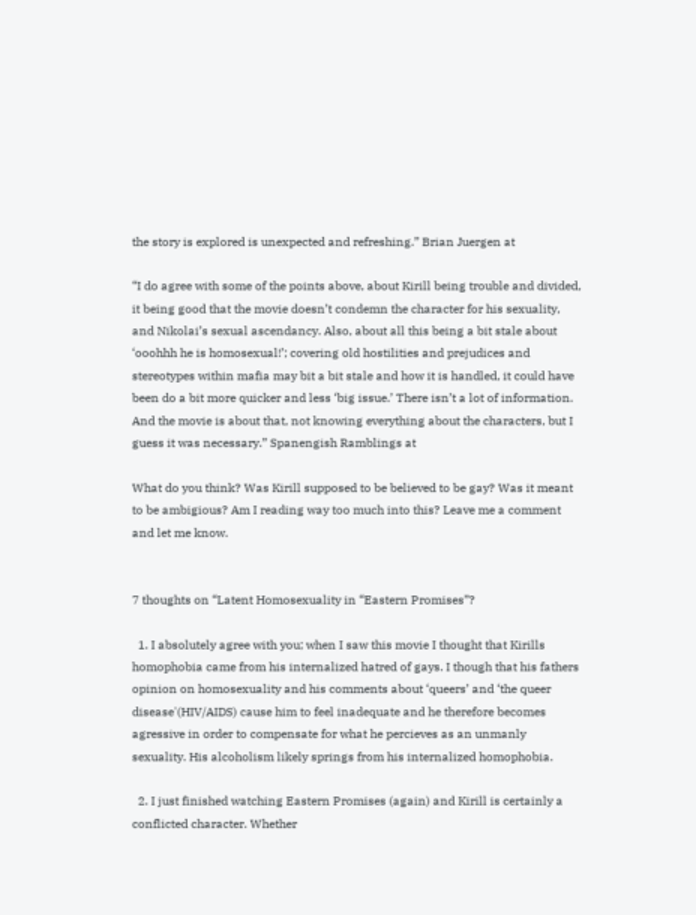the story is explored is unexpected and refreshing.” Brian Juergen at

“I do agree with some of the points above, about Kirill being trouble and divided, it being good that the movie doesn’t condemn the character for his sexuality, and Nikolai’s sexual ascendancy. Also, about all this being a bit stale about ‘ooohhh he is homosexual!’; covering old hostilities and prejudices and stereotypes within mafia may bit a bit stale and how it is handled, it could have been do a bit more quicker and less ‘big issue.’ There isn’t a lot of information. And the movie is about that, not knowing everything about the characters, but I guess it was necessary.” Spanengish Ramblings at

What do you think? Was Kirill supposed to be believed to be gay? Was it meant to be ambigious? Am I reading way too much into this? Leave me a comment and let me know.


7 thoughts on “Latent Homosexuality in “Eastern Promises”?

  1. I absolutely agree with you; when I saw this movie I thought that Kirills homophobia came from his internalized hatred of gays. I though that his fathers opinion on homosexuality and his comments about ‘queers’ and ‘the queer disease'(HIV/AIDS) cause him to feel inadequate and he therefore becomes agressive in order to compensate for what he percieves as an unmanly sexuality. His alcoholism likely springs from his internalized homophobia.

  2. I just finished watching Eastern Promises (again) and Kirill is certainly a conflicted character. Whether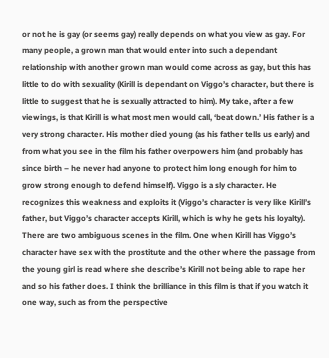or not he is gay (or seems gay) really depends on what you view as gay. For many people, a grown man that would enter into such a dependant relationship with another grown man would come across as gay, but this has little to do with sexuality (Kirill is dependant on Viggo’s character, but there is little to suggest that he is sexually attracted to him). My take, after a few viewings, is that Kirill is what most men would call, ‘beat down.’ His father is a very strong character. His mother died young (as his father tells us early) and from what you see in the film his father overpowers him (and probably has since birth – he never had anyone to protect him long enough for him to grow strong enough to defend himself). Viggo is a sly character. He recognizes this weakness and exploits it (Viggo’s character is very like Kirill’s father, but Viggo’s character accepts Kirill, which is why he gets his loyalty). There are two ambiguous scenes in the film. One when Kirill has Viggo’s character have sex with the prostitute and the other where the passage from the young girl is read where she describe’s Kirill not being able to rape her and so his father does. I think the brilliance in this film is that if you watch it one way, such as from the perspective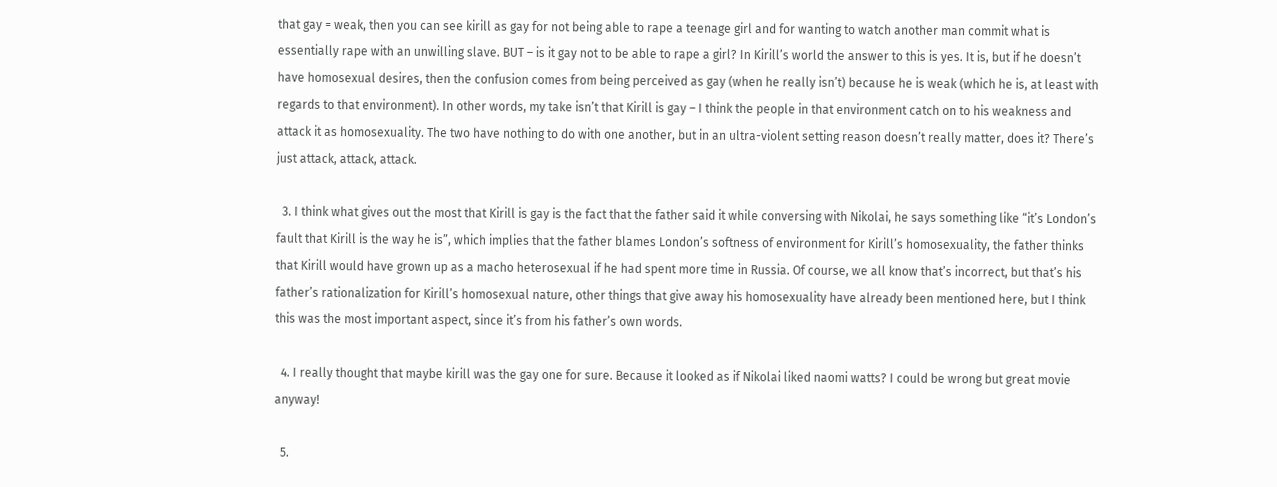that gay = weak, then you can see kirill as gay for not being able to rape a teenage girl and for wanting to watch another man commit what is essentially rape with an unwilling slave. BUT – is it gay not to be able to rape a girl? In Kirill’s world the answer to this is yes. It is, but if he doesn’t have homosexual desires, then the confusion comes from being perceived as gay (when he really isn’t) because he is weak (which he is, at least with regards to that environment). In other words, my take isn’t that Kirill is gay – I think the people in that environment catch on to his weakness and attack it as homosexuality. The two have nothing to do with one another, but in an ultra-violent setting reason doesn’t really matter, does it? There’s just attack, attack, attack.

  3. I think what gives out the most that Kirill is gay is the fact that the father said it while conversing with Nikolai, he says something like “it’s London’s fault that Kirill is the way he is”, which implies that the father blames London’s softness of environment for Kirill’s homosexuality, the father thinks that Kirill would have grown up as a macho heterosexual if he had spent more time in Russia. Of course, we all know that’s incorrect, but that’s his father’s rationalization for Kirill’s homosexual nature, other things that give away his homosexuality have already been mentioned here, but I think this was the most important aspect, since it’s from his father’s own words.

  4. I really thought that maybe kirill was the gay one for sure. Because it looked as if Nikolai liked naomi watts? I could be wrong but great movie anyway!

  5.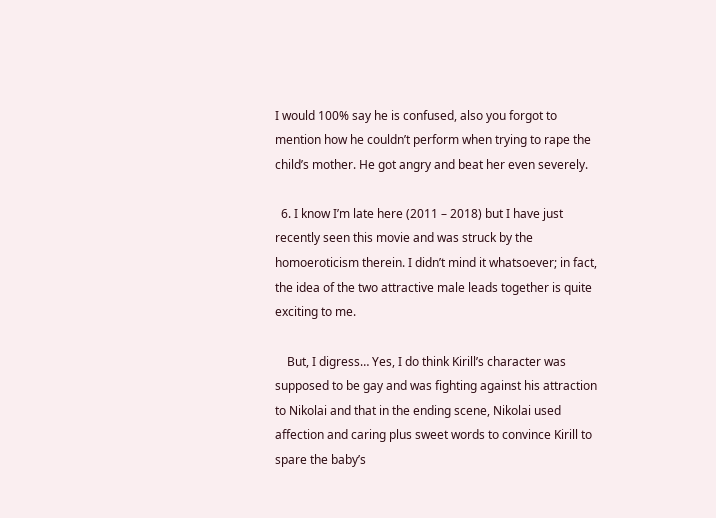I would 100% say he is confused, also you forgot to mention how he couldn’t perform when trying to rape the child’s mother. He got angry and beat her even severely.

  6. I know I’m late here (2011 – 2018) but I have just recently seen this movie and was struck by the homoeroticism therein. I didn’t mind it whatsoever; in fact, the idea of the two attractive male leads together is quite exciting to me.

    But, I digress… Yes, I do think Kirill’s character was supposed to be gay and was fighting against his attraction to Nikolai and that in the ending scene, Nikolai used affection and caring plus sweet words to convince Kirill to spare the baby’s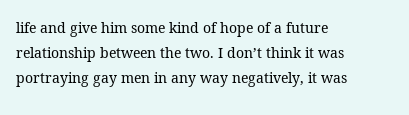life and give him some kind of hope of a future relationship between the two. I don’t think it was portraying gay men in any way negatively, it was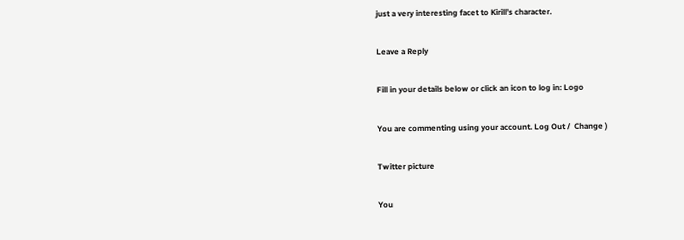just a very interesting facet to Kirill’s character.

Leave a Reply

Fill in your details below or click an icon to log in: Logo

You are commenting using your account. Log Out /  Change )

Twitter picture

You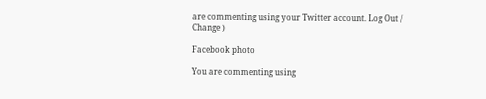are commenting using your Twitter account. Log Out /  Change )

Facebook photo

You are commenting using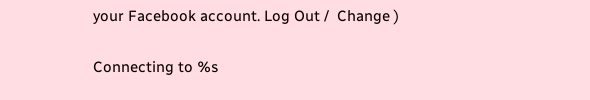your Facebook account. Log Out /  Change )

Connecting to %s